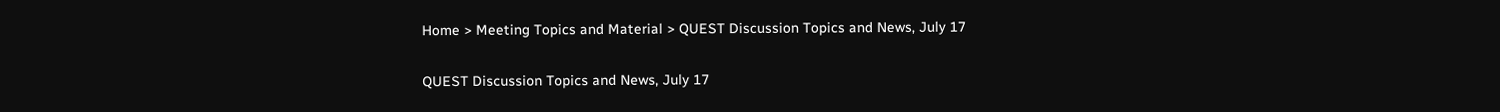Home > Meeting Topics and Material > QUEST Discussion Topics and News, July 17

QUEST Discussion Topics and News, July 17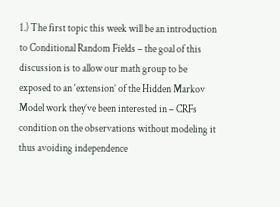1.) The first topic this week will be an introduction to Conditional Random Fields – the goal of this discussion is to allow our math group to be exposed to an ‘extension’ of the Hidden Markov Model work they’ve been interested in – CRFs condition on the observations without modeling it thus avoiding independence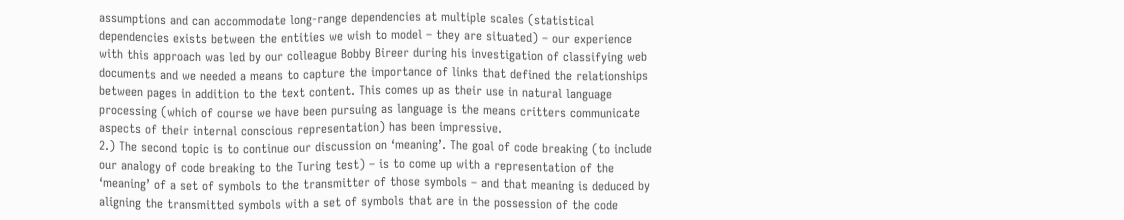assumptions and can accommodate long-range dependencies at multiple scales (statistical dependencies exists between the entities we wish to model – they are situated) – our experience with this approach was led by our colleague Bobby Bireer during his investigation of classifying web documents and we needed a means to capture the importance of links that defined the relationships between pages in addition to the text content. This comes up as their use in natural language processing (which of course we have been pursuing as language is the means critters communicate aspects of their internal conscious representation) has been impressive.
2.) The second topic is to continue our discussion on ‘meaning’. The goal of code breaking (to include our analogy of code breaking to the Turing test) – is to come up with a representation of the ‘meaning’ of a set of symbols to the transmitter of those symbols – and that meaning is deduced by aligning the transmitted symbols with a set of symbols that are in the possession of the code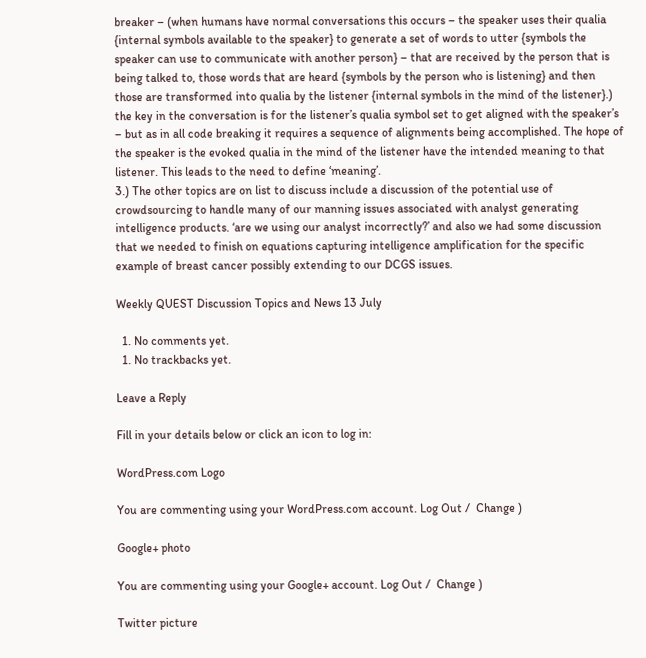breaker – (when humans have normal conversations this occurs – the speaker uses their qualia {internal symbols available to the speaker} to generate a set of words to utter {symbols the speaker can use to communicate with another person} – that are received by the person that is being talked to, those words that are heard {symbols by the person who is listening} and then those are transformed into qualia by the listener {internal symbols in the mind of the listener}.) the key in the conversation is for the listener’s qualia symbol set to get aligned with the speaker’s – but as in all code breaking it requires a sequence of alignments being accomplished. The hope of the speaker is the evoked qualia in the mind of the listener have the intended meaning to that listener. This leads to the need to define ‘meaning’.
3.) The other topics are on list to discuss include a discussion of the potential use of crowdsourcing to handle many of our manning issues associated with analyst generating intelligence products. ‘are we using our analyst incorrectly?’ and also we had some discussion that we needed to finish on equations capturing intelligence amplification for the specific example of breast cancer possibly extending to our DCGS issues.

Weekly QUEST Discussion Topics and News 13 July

  1. No comments yet.
  1. No trackbacks yet.

Leave a Reply

Fill in your details below or click an icon to log in:

WordPress.com Logo

You are commenting using your WordPress.com account. Log Out /  Change )

Google+ photo

You are commenting using your Google+ account. Log Out /  Change )

Twitter picture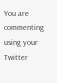You are commenting using your Twitter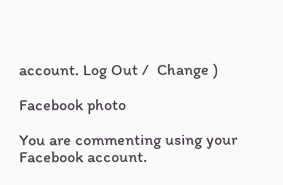account. Log Out /  Change )

Facebook photo

You are commenting using your Facebook account.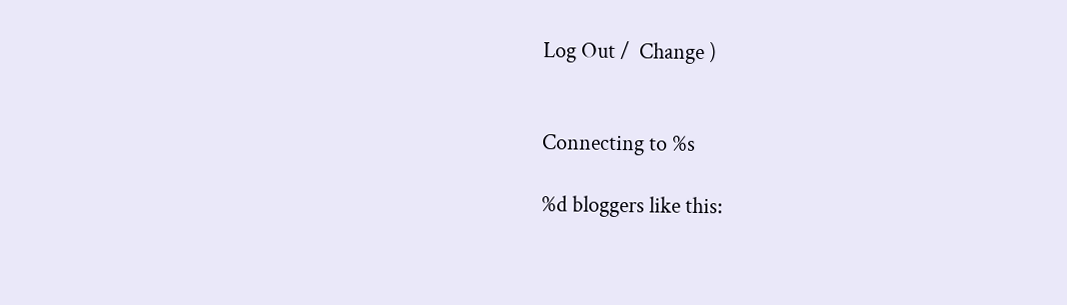Log Out /  Change )


Connecting to %s

%d bloggers like this: